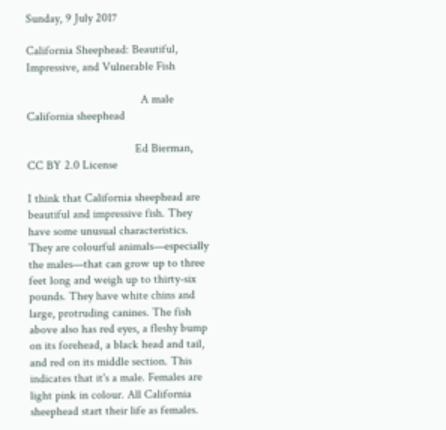Sunday, 9 July 2017

California Sheephead: Beautiful, Impressive, and Vulnerable Fish

                                      A male California sheephead

                                    Ed Bierman, CC BY 2.0 License

I think that California sheephead are beautiful and impressive fish. They have some unusual characteristics. They are colourful animals—especially the males—that can grow up to three feet long and weigh up to thirty-six pounds. They have white chins and large, protruding canines. The fish above also has red eyes, a fleshy bump on its forehead, a black head and tail, and red on its middle section. This indicates that it's a male. Females are light pink in colour. All California sheephead start their life as females.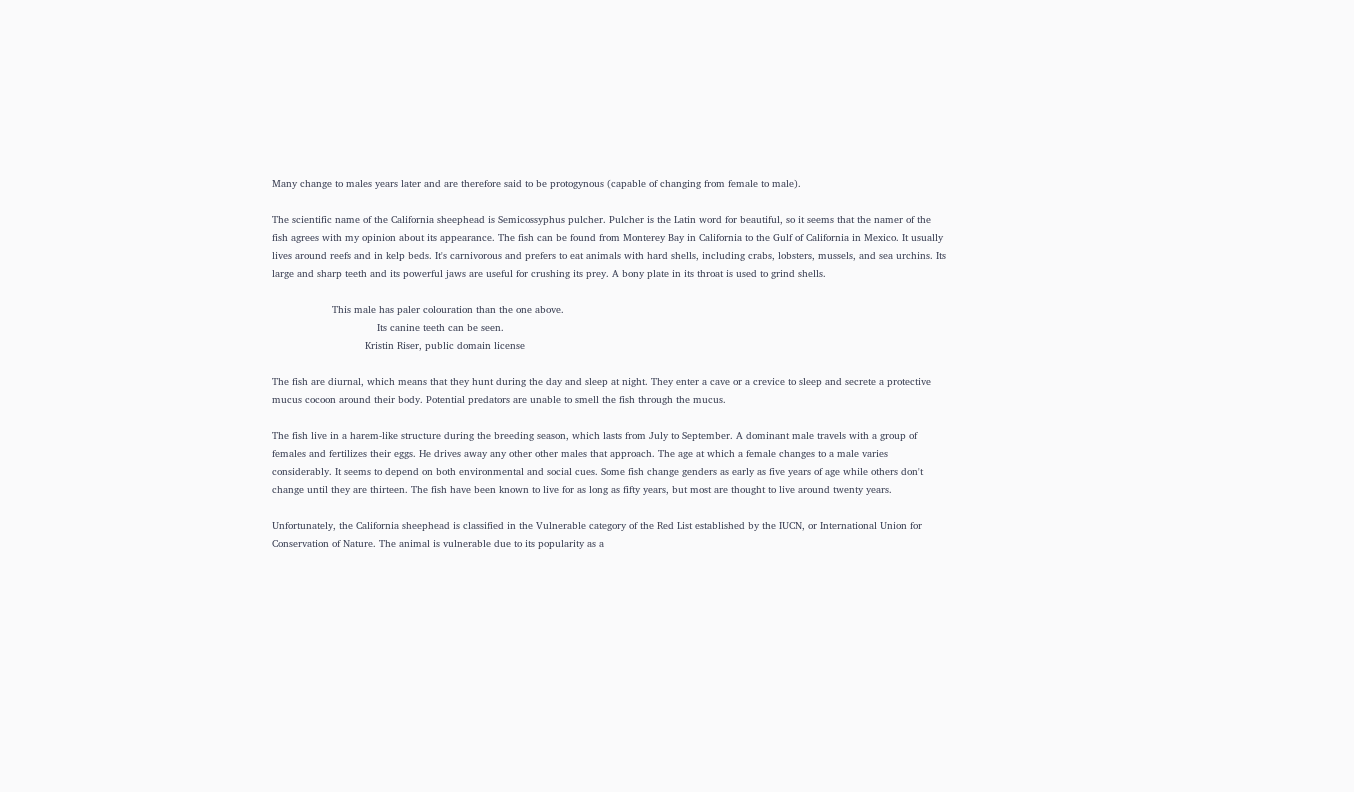Many change to males years later and are therefore said to be protogynous (capable of changing from female to male).

The scientific name of the California sheephead is Semicossyphus pulcher. Pulcher is the Latin word for beautiful, so it seems that the namer of the fish agrees with my opinion about its appearance. The fish can be found from Monterey Bay in California to the Gulf of California in Mexico. It usually lives around reefs and in kelp beds. It's carnivorous and prefers to eat animals with hard shells, including crabs, lobsters, mussels, and sea urchins. Its large and sharp teeth and its powerful jaws are useful for crushing its prey. A bony plate in its throat is used to grind shells.

                    This male has paler colouration than the one above.
                                   Its canine teeth can be seen.
                               Kristin Riser, public domain license

The fish are diurnal, which means that they hunt during the day and sleep at night. They enter a cave or a crevice to sleep and secrete a protective mucus cocoon around their body. Potential predators are unable to smell the fish through the mucus.

The fish live in a harem-like structure during the breeding season, which lasts from July to September. A dominant male travels with a group of females and fertilizes their eggs. He drives away any other other males that approach. The age at which a female changes to a male varies considerably. It seems to depend on both environmental and social cues. Some fish change genders as early as five years of age while others don't change until they are thirteen. The fish have been known to live for as long as fifty years, but most are thought to live around twenty years.

Unfortunately, the California sheephead is classified in the Vulnerable category of the Red List established by the IUCN, or International Union for Conservation of Nature. The animal is vulnerable due to its popularity as a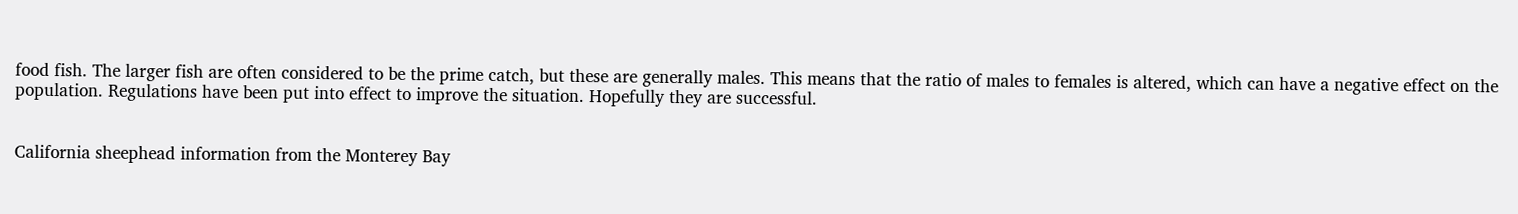food fish. The larger fish are often considered to be the prime catch, but these are generally males. This means that the ratio of males to females is altered, which can have a negative effect on the population. Regulations have been put into effect to improve the situation. Hopefully they are successful.


California sheephead information from the Monterey Bay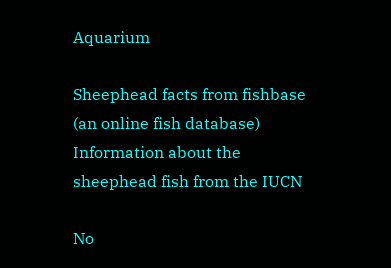Aquarium

Sheephead facts from fishbase (an online fish database)
Information about the sheephead fish from the IUCN

No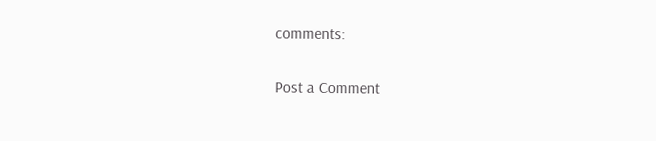comments:

Post a Comment